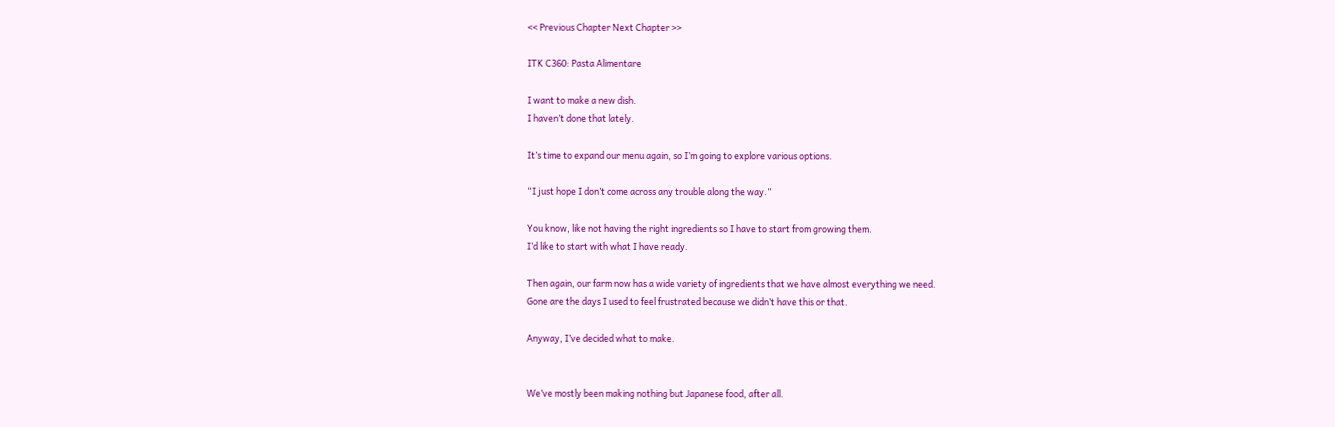<< Previous Chapter Next Chapter >>

ITK C360: Pasta Alimentare

I want to make a new dish.
I haven’t done that lately.

It’s time to expand our menu again, so I’m going to explore various options.

“I just hope I don’t come across any trouble along the way.”

You know, like not having the right ingredients so I have to start from growing them.
I’d like to start with what I have ready.

Then again, our farm now has a wide variety of ingredients that we have almost everything we need.
Gone are the days I used to feel frustrated because we didn’t have this or that.

Anyway, I’ve decided what to make.


We’ve mostly been making nothing but Japanese food, after all.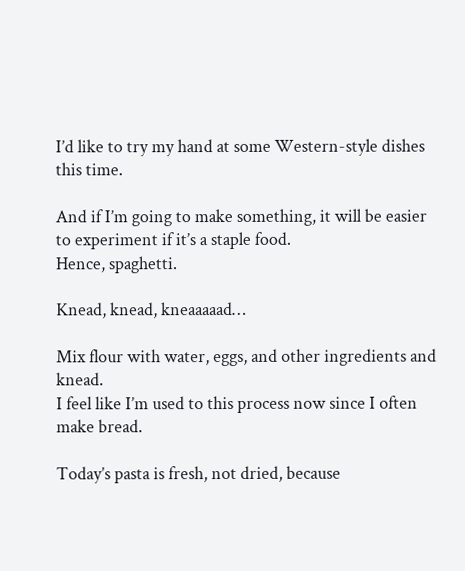I’d like to try my hand at some Western-style dishes this time.

And if I’m going to make something, it will be easier to experiment if it’s a staple food.
Hence, spaghetti.

Knead, knead, kneaaaaad…

Mix flour with water, eggs, and other ingredients and knead.
I feel like I’m used to this process now since I often make bread.

Today’s pasta is fresh, not dried, because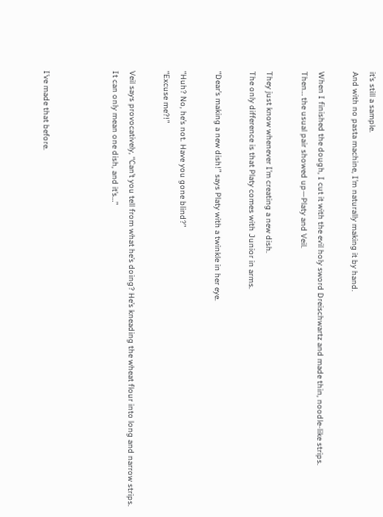it’s still a sample.
And with no pasta machine, I’m naturally making it by hand.

When I finished the dough, I cut it with the evil holy sword Dreischwartz and made thin, noodle-like strips.
Then… the usual pair showed up—Platy and Veil.

They just know whenever I’m creating a new dish.
The only difference is that Platy comes with Junior in arms.

“Dear’s making a new dish!” says Platy with a twinkle in her eye.

“Huh? No, he’s not. Have you gone blind?”
“Excuse me?!”

Veil says provocatively, “Can’t you tell from what he’s doing? He’s kneading the wheat flour into long and narrow strips. It can only mean one dish, and it’s…”



I’ve made that before.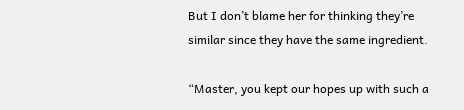But I don’t blame her for thinking they’re similar since they have the same ingredient.

“Master, you kept our hopes up with such a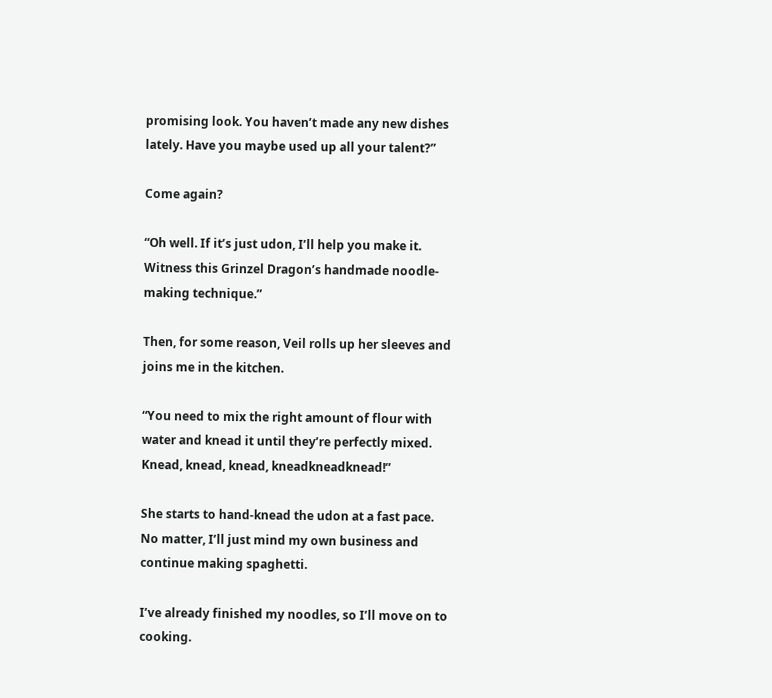promising look. You haven’t made any new dishes lately. Have you maybe used up all your talent?”

Come again?

“Oh well. If it’s just udon, I’ll help you make it. Witness this Grinzel Dragon’s handmade noodle-making technique.”

Then, for some reason, Veil rolls up her sleeves and joins me in the kitchen.

“You need to mix the right amount of flour with water and knead it until they’re perfectly mixed. Knead, knead, knead, kneadkneadknead!”

She starts to hand-knead the udon at a fast pace.
No matter, I’ll just mind my own business and continue making spaghetti.

I’ve already finished my noodles, so I’ll move on to cooking.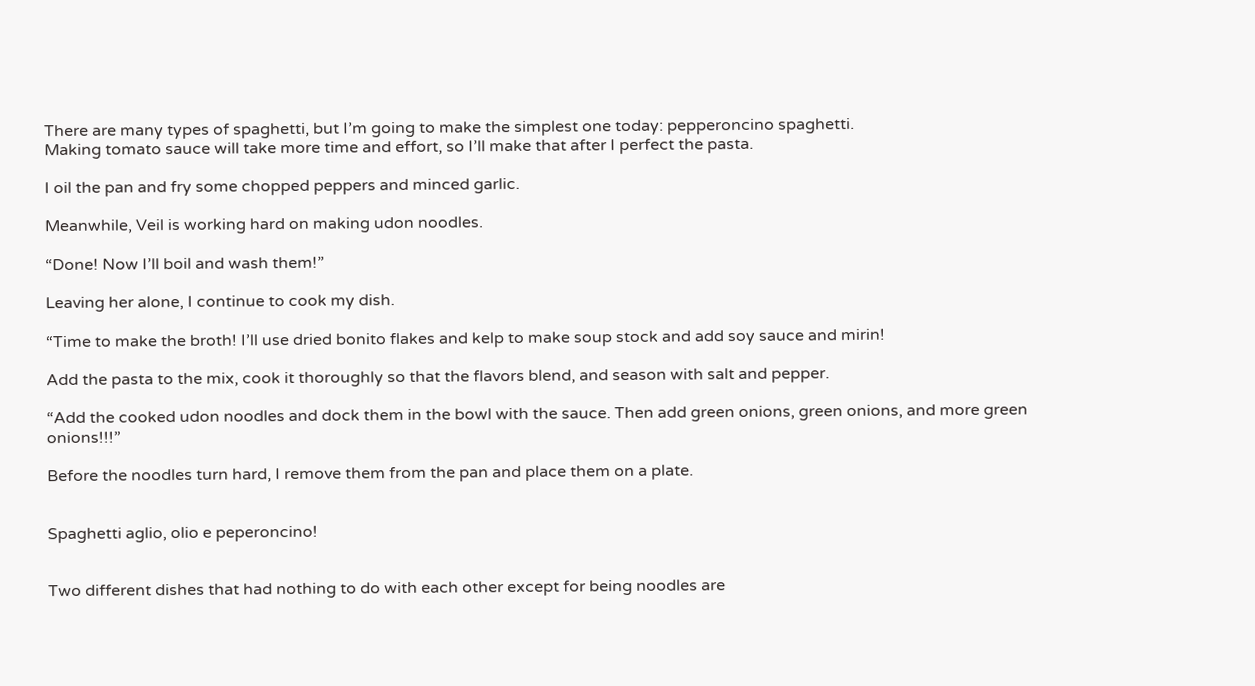There are many types of spaghetti, but I’m going to make the simplest one today: pepperoncino spaghetti.
Making tomato sauce will take more time and effort, so I’ll make that after I perfect the pasta.

I oil the pan and fry some chopped peppers and minced garlic.

Meanwhile, Veil is working hard on making udon noodles.

“Done! Now I’ll boil and wash them!”

Leaving her alone, I continue to cook my dish.

“Time to make the broth! I’ll use dried bonito flakes and kelp to make soup stock and add soy sauce and mirin!

Add the pasta to the mix, cook it thoroughly so that the flavors blend, and season with salt and pepper.

“Add the cooked udon noodles and dock them in the bowl with the sauce. Then add green onions, green onions, and more green onions!!!”

Before the noodles turn hard, I remove them from the pan and place them on a plate.


Spaghetti aglio, olio e peperoncino!


Two different dishes that had nothing to do with each other except for being noodles are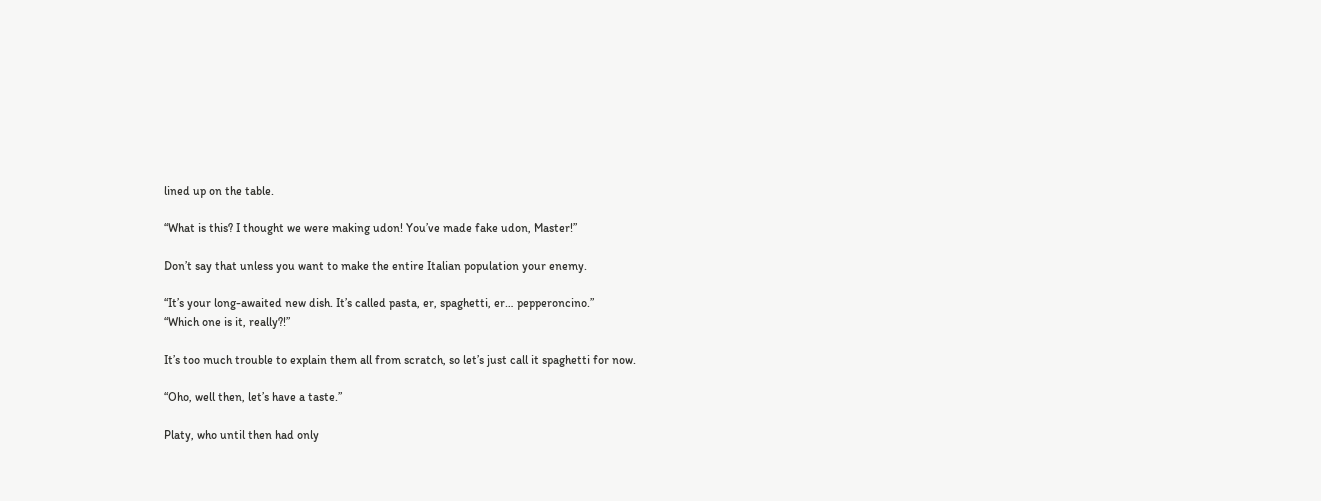lined up on the table.

“What is this? I thought we were making udon! You’ve made fake udon, Master!”

Don’t say that unless you want to make the entire Italian population your enemy.

“It’s your long-awaited new dish. It’s called pasta, er, spaghetti, er… pepperoncino.”
“Which one is it, really?!”

It’s too much trouble to explain them all from scratch, so let’s just call it spaghetti for now.

“Oho, well then, let’s have a taste.”

Platy, who until then had only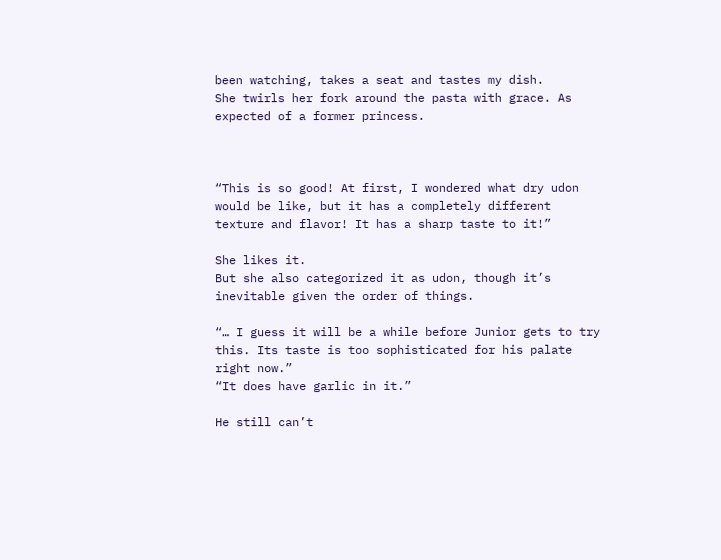been watching, takes a seat and tastes my dish.
She twirls her fork around the pasta with grace. As expected of a former princess.



“This is so good! At first, I wondered what dry udon would be like, but it has a completely different texture and flavor! It has a sharp taste to it!”

She likes it.
But she also categorized it as udon, though it’s inevitable given the order of things.

“… I guess it will be a while before Junior gets to try this. Its taste is too sophisticated for his palate right now.”
“It does have garlic in it.”

He still can’t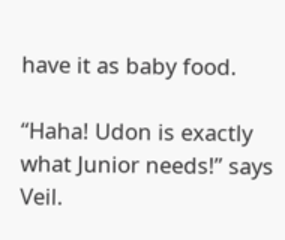have it as baby food.

“Haha! Udon is exactly what Junior needs!” says Veil.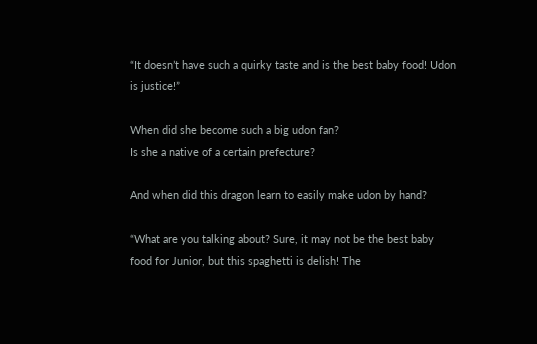“It doesn’t have such a quirky taste and is the best baby food! Udon is justice!”

When did she become such a big udon fan?
Is she a native of a certain prefecture?

And when did this dragon learn to easily make udon by hand?

“What are you talking about? Sure, it may not be the best baby food for Junior, but this spaghetti is delish! The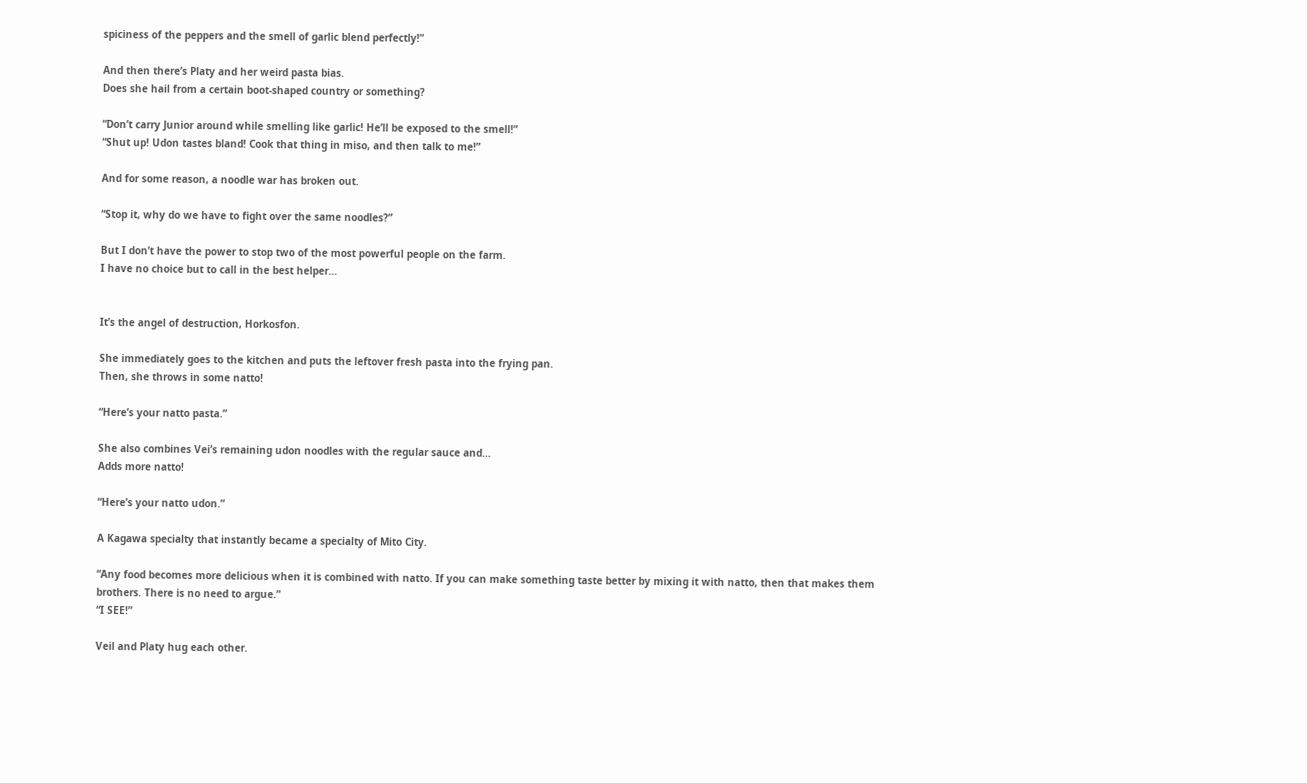spiciness of the peppers and the smell of garlic blend perfectly!”

And then there’s Platy and her weird pasta bias.
Does she hail from a certain boot-shaped country or something?

“Don’t carry Junior around while smelling like garlic! He’ll be exposed to the smell!”
“Shut up! Udon tastes bland! Cook that thing in miso, and then talk to me!”

And for some reason, a noodle war has broken out.

“Stop it, why do we have to fight over the same noodles?”

But I don’t have the power to stop two of the most powerful people on the farm.
I have no choice but to call in the best helper…


It’s the angel of destruction, Horkosfon.

She immediately goes to the kitchen and puts the leftover fresh pasta into the frying pan.
Then, she throws in some natto!

“Here’s your natto pasta.”

She also combines Vei’s remaining udon noodles with the regular sauce and…
Adds more natto!

“Here’s your natto udon.”

A Kagawa specialty that instantly became a specialty of Mito City.

“Any food becomes more delicious when it is combined with natto. If you can make something taste better by mixing it with natto, then that makes them brothers. There is no need to argue.”
“I SEE!”

Veil and Platy hug each other.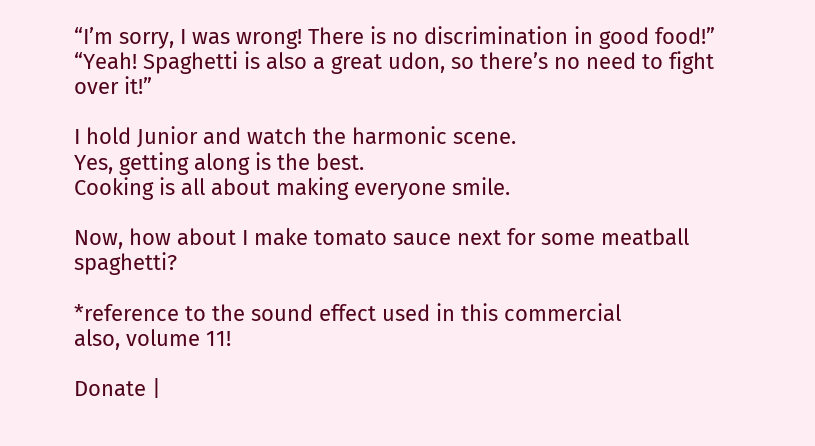“I’m sorry, I was wrong! There is no discrimination in good food!”
“Yeah! Spaghetti is also a great udon, so there’s no need to fight over it!”

I hold Junior and watch the harmonic scene.
Yes, getting along is the best.
Cooking is all about making everyone smile.

Now, how about I make tomato sauce next for some meatball spaghetti?

*reference to the sound effect used in this commercial
also, volume 11!

Donate |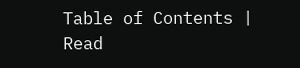Table of Contents | Read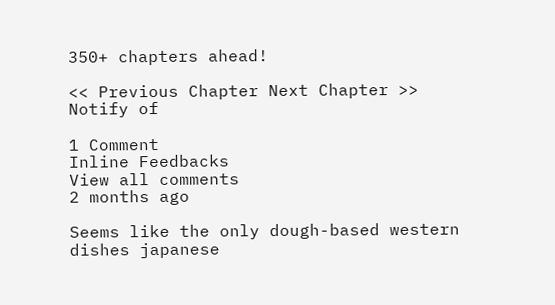350+ chapters ahead!

<< Previous Chapter Next Chapter >>
Notify of

1 Comment
Inline Feedbacks
View all comments
2 months ago

Seems like the only dough-based western dishes japanese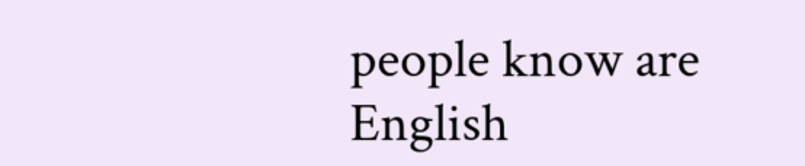people know are English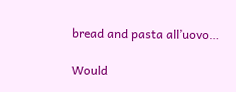bread and pasta all’uovo…

Would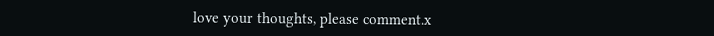love your thoughts, please comment.x